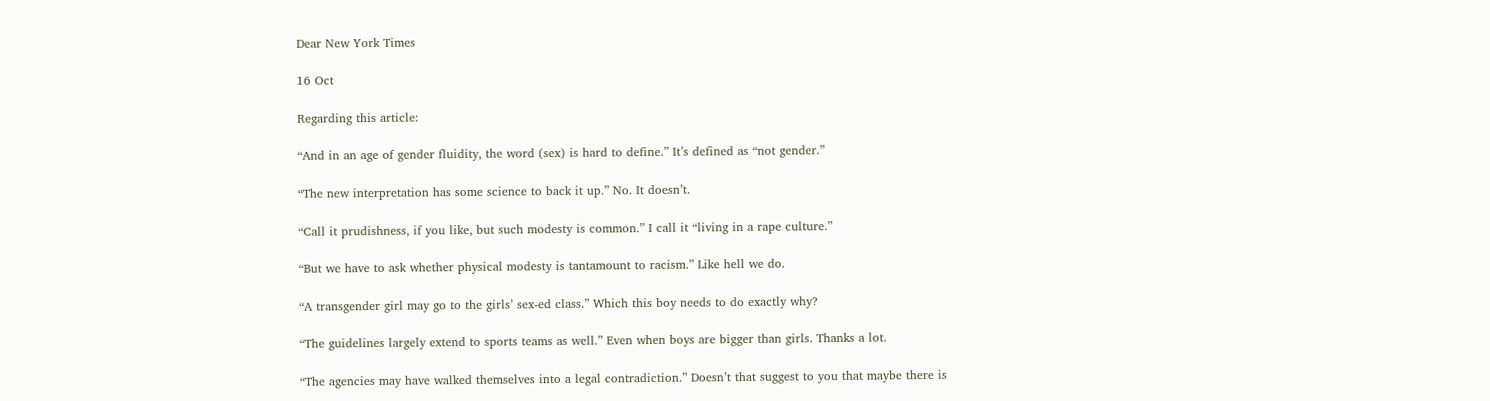Dear New York Times

16 Oct

Regarding this article:

“And in an age of gender fluidity, the word (sex) is hard to define.” It’s defined as “not gender.”

“The new interpretation has some science to back it up.” No. It doesn’t.

“Call it prudishness, if you like, but such modesty is common.” I call it “living in a rape culture.”

“But we have to ask whether physical modesty is tantamount to racism.” Like hell we do.

“A transgender girl may go to the girls’ sex-ed class.” Which this boy needs to do exactly why?

“The guidelines largely extend to sports teams as well.” Even when boys are bigger than girls. Thanks a lot.

“The agencies may have walked themselves into a legal contradiction.” Doesn’t that suggest to you that maybe there is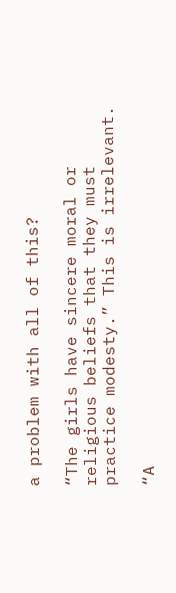a problem with all of this?

“The girls have sincere moral or religious beliefs that they must practice modesty.” This is irrelevant.

“A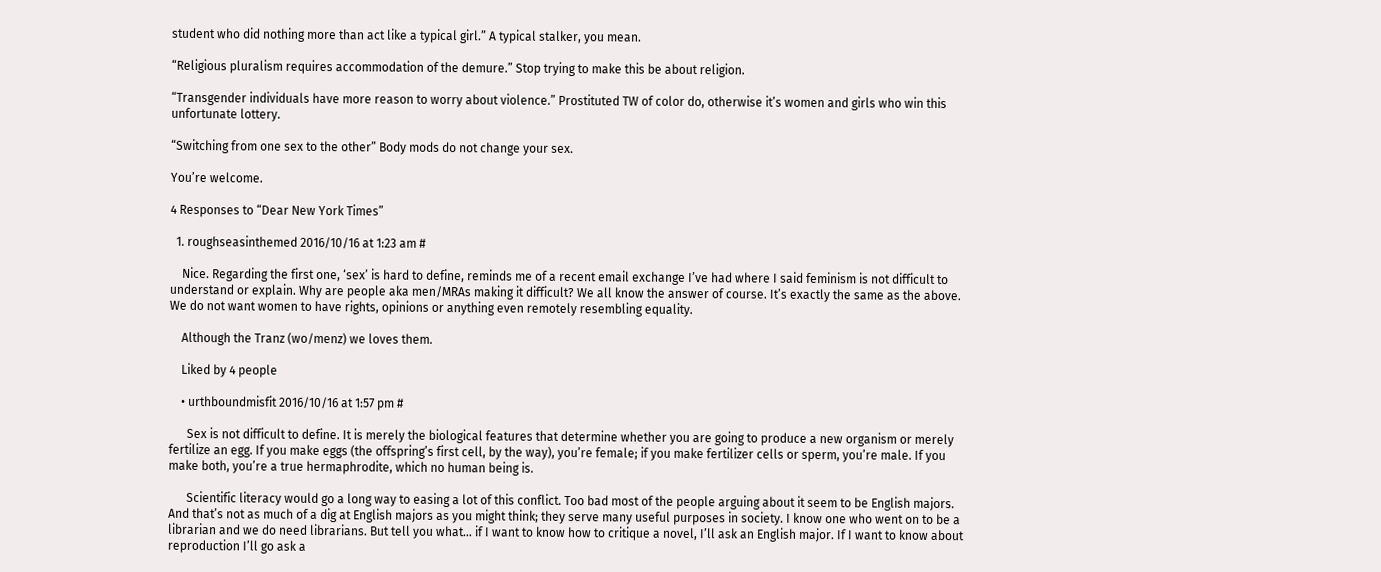student who did nothing more than act like a typical girl.” A typical stalker, you mean.

“Religious pluralism requires accommodation of the demure.” Stop trying to make this be about religion.

“Transgender individuals have more reason to worry about violence.” Prostituted TW of color do, otherwise it’s women and girls who win this unfortunate lottery.

“Switching from one sex to the other” Body mods do not change your sex.

You’re welcome.

4 Responses to “Dear New York Times”

  1. roughseasinthemed 2016/10/16 at 1:23 am #

    Nice. Regarding the first one, ‘sex’ is hard to define, reminds me of a recent email exchange I’ve had where I said feminism is not difficult to understand or explain. Why are people aka men/MRAs making it difficult? We all know the answer of course. It’s exactly the same as the above. We do not want women to have rights, opinions or anything even remotely resembling equality.

    Although the Tranz (wo/menz) we loves them.

    Liked by 4 people

    • urthboundmisfit 2016/10/16 at 1:57 pm #

      Sex is not difficult to define. It is merely the biological features that determine whether you are going to produce a new organism or merely fertilize an egg. If you make eggs (the offspring’s first cell, by the way), you’re female; if you make fertilizer cells or sperm, you’re male. If you make both, you’re a true hermaphrodite, which no human being is.

      Scientific literacy would go a long way to easing a lot of this conflict. Too bad most of the people arguing about it seem to be English majors. And that’s not as much of a dig at English majors as you might think; they serve many useful purposes in society. I know one who went on to be a librarian and we do need librarians. But tell you what… if I want to know how to critique a novel, I’ll ask an English major. If I want to know about reproduction I’ll go ask a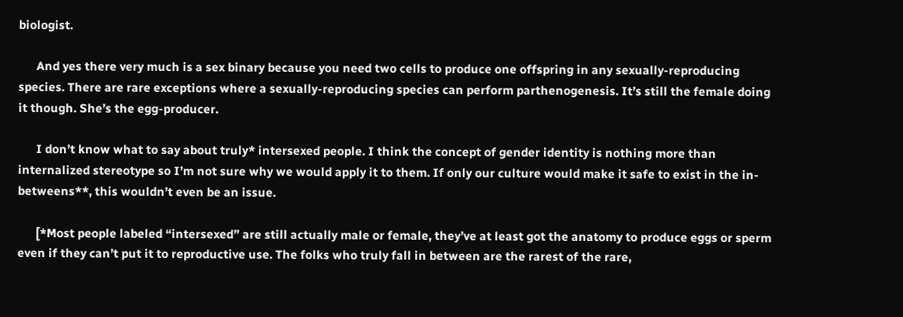biologist.

      And yes there very much is a sex binary because you need two cells to produce one offspring in any sexually-reproducing species. There are rare exceptions where a sexually-reproducing species can perform parthenogenesis. It’s still the female doing it though. She’s the egg-producer.

      I don’t know what to say about truly* intersexed people. I think the concept of gender identity is nothing more than internalized stereotype so I’m not sure why we would apply it to them. If only our culture would make it safe to exist in the in-betweens**, this wouldn’t even be an issue.

      [*Most people labeled “intersexed” are still actually male or female, they’ve at least got the anatomy to produce eggs or sperm even if they can’t put it to reproductive use. The folks who truly fall in between are the rarest of the rare,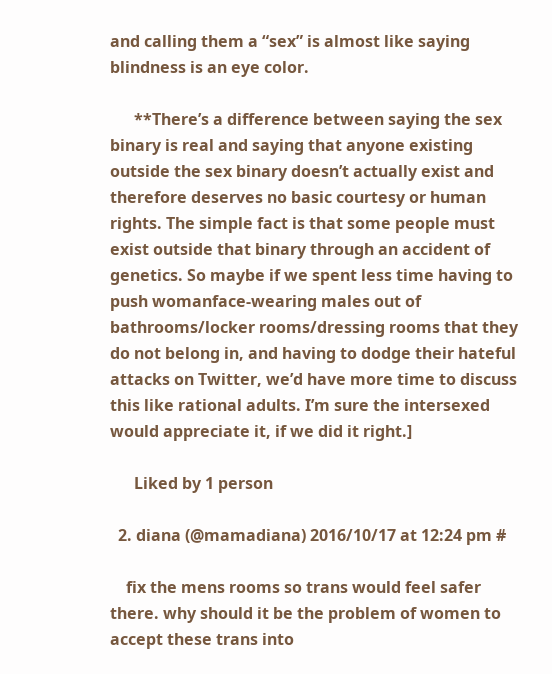and calling them a “sex” is almost like saying blindness is an eye color.

      **There’s a difference between saying the sex binary is real and saying that anyone existing outside the sex binary doesn’t actually exist and therefore deserves no basic courtesy or human rights. The simple fact is that some people must exist outside that binary through an accident of genetics. So maybe if we spent less time having to push womanface-wearing males out of bathrooms/locker rooms/dressing rooms that they do not belong in, and having to dodge their hateful attacks on Twitter, we’d have more time to discuss this like rational adults. I’m sure the intersexed would appreciate it, if we did it right.]

      Liked by 1 person

  2. diana (@mamadiana) 2016/10/17 at 12:24 pm #

    fix the mens rooms so trans would feel safer there. why should it be the problem of women to accept these trans into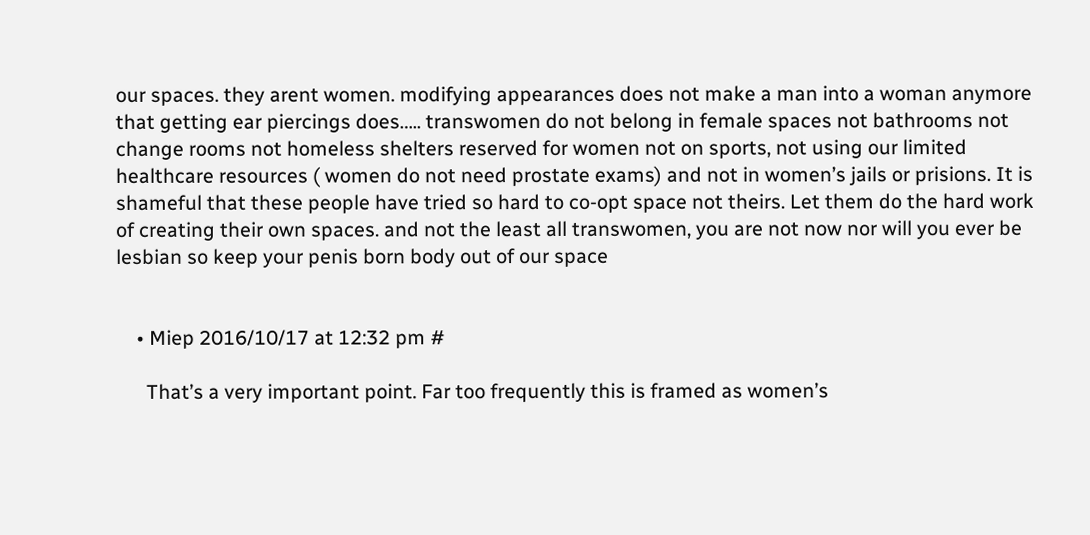our spaces. they arent women. modifying appearances does not make a man into a woman anymore that getting ear piercings does….. transwomen do not belong in female spaces not bathrooms not change rooms not homeless shelters reserved for women not on sports, not using our limited healthcare resources ( women do not need prostate exams) and not in women’s jails or prisions. It is shameful that these people have tried so hard to co-opt space not theirs. Let them do the hard work of creating their own spaces. and not the least all transwomen, you are not now nor will you ever be lesbian so keep your penis born body out of our space


    • Miep 2016/10/17 at 12:32 pm #

      That’s a very important point. Far too frequently this is framed as women’s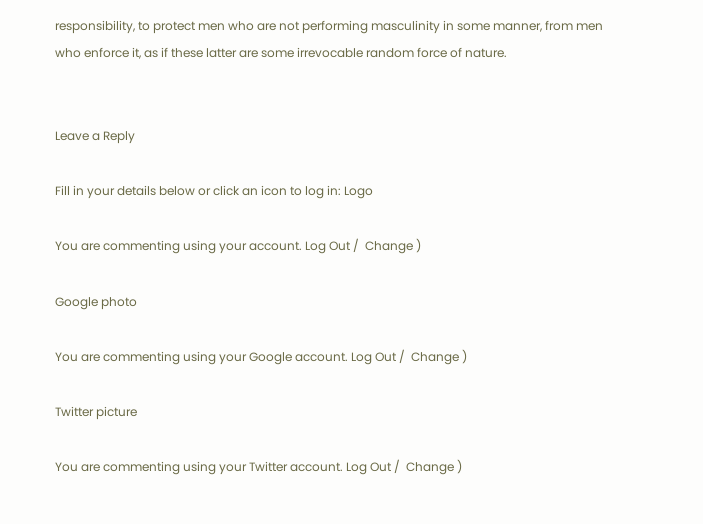responsibility, to protect men who are not performing masculinity in some manner, from men who enforce it, as if these latter are some irrevocable random force of nature.


Leave a Reply

Fill in your details below or click an icon to log in: Logo

You are commenting using your account. Log Out /  Change )

Google photo

You are commenting using your Google account. Log Out /  Change )

Twitter picture

You are commenting using your Twitter account. Log Out /  Change )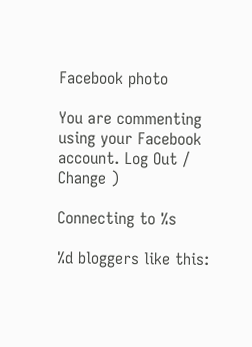Facebook photo

You are commenting using your Facebook account. Log Out /  Change )

Connecting to %s

%d bloggers like this: